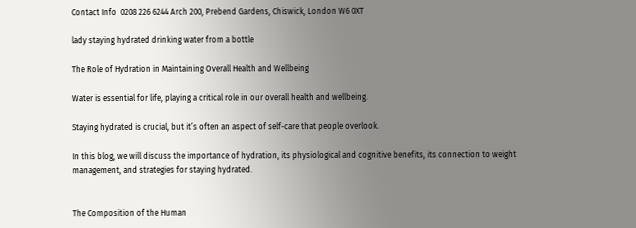Contact Info  0208 226 6244 Arch 200, Prebend Gardens, Chiswick, London W6 0XT

lady staying hydrated drinking water from a bottle

The Role of Hydration in Maintaining Overall Health and Wellbeing

Water is essential for life, playing a critical role in our overall health and wellbeing.

Staying hydrated is crucial, but it’s often an aspect of self-care that people overlook.

In this blog, we will discuss the importance of hydration, its physiological and cognitive benefits, its connection to weight management, and strategies for staying hydrated.


The Composition of the Human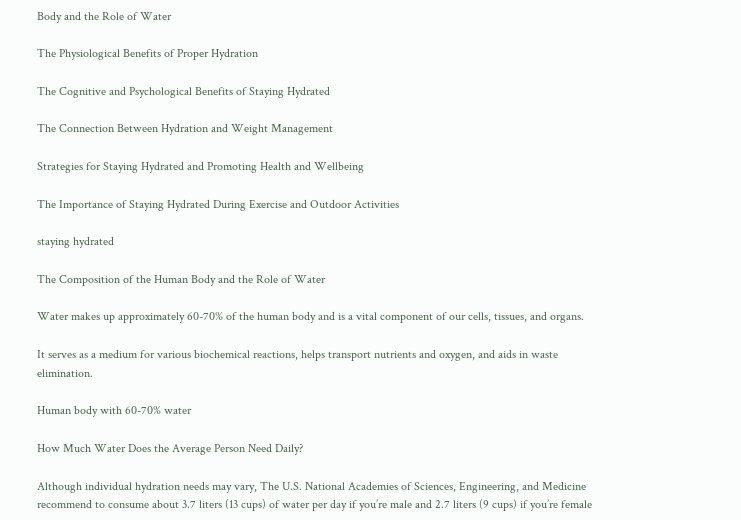Body and the Role of Water

The Physiological Benefits of Proper Hydration

The Cognitive and Psychological Benefits of Staying Hydrated

The Connection Between Hydration and Weight Management

Strategies for Staying Hydrated and Promoting Health and Wellbeing

The Importance of Staying Hydrated During Exercise and Outdoor Activities

staying hydrated

The Composition of the Human Body and the Role of Water

Water makes up approximately 60-70% of the human body and is a vital component of our cells, tissues, and organs.

It serves as a medium for various biochemical reactions, helps transport nutrients and oxygen, and aids in waste elimination.

Human body with 60-70% water

How Much Water Does the Average Person Need Daily?

Although individual hydration needs may vary, The U.S. National Academies of Sciences, Engineering, and Medicine recommend to consume about 3.7 liters (13 cups) of water per day if you’re male and 2.7 liters (9 cups) if you’re female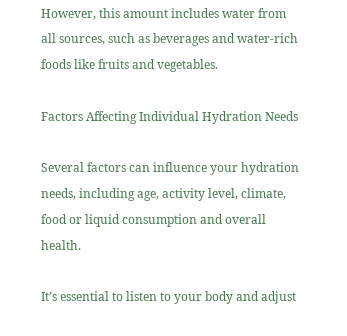However, this amount includes water from all sources, such as beverages and water-rich foods like fruits and vegetables.

Factors Affecting Individual Hydration Needs

Several factors can influence your hydration needs, including age, activity level, climate, food or liquid consumption and overall health.

It’s essential to listen to your body and adjust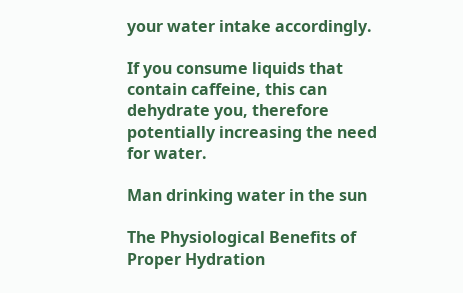your water intake accordingly.

If you consume liquids that contain caffeine, this can dehydrate you, therefore potentially increasing the need for water.

Man drinking water in the sun

The Physiological Benefits of Proper Hydration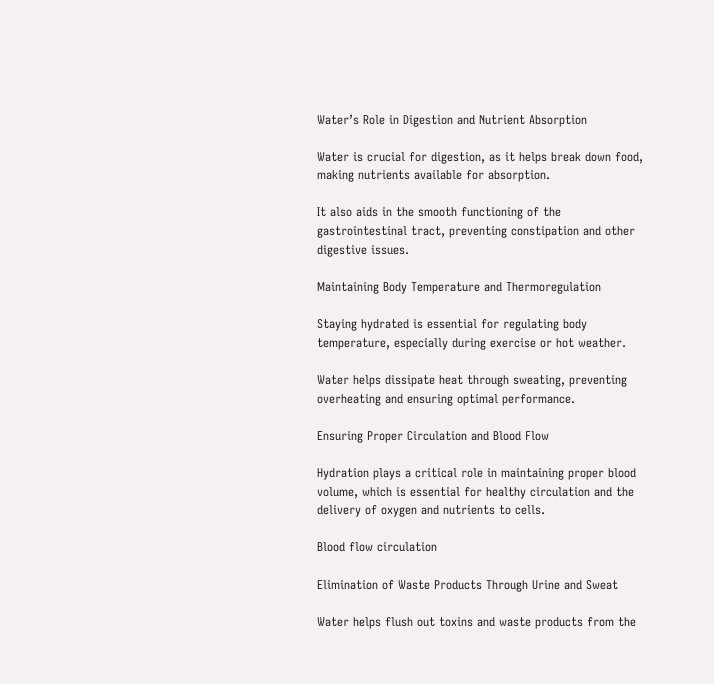Water’s Role in Digestion and Nutrient Absorption

Water is crucial for digestion, as it helps break down food, making nutrients available for absorption.

It also aids in the smooth functioning of the gastrointestinal tract, preventing constipation and other digestive issues.

Maintaining Body Temperature and Thermoregulation

Staying hydrated is essential for regulating body temperature, especially during exercise or hot weather.

Water helps dissipate heat through sweating, preventing overheating and ensuring optimal performance.

Ensuring Proper Circulation and Blood Flow

Hydration plays a critical role in maintaining proper blood volume, which is essential for healthy circulation and the delivery of oxygen and nutrients to cells.

Blood flow circulation

Elimination of Waste Products Through Urine and Sweat

Water helps flush out toxins and waste products from the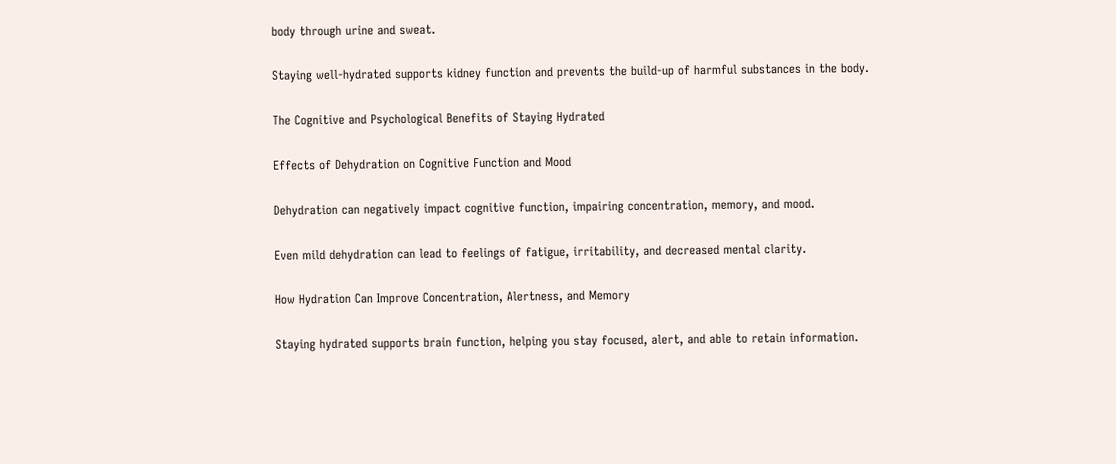body through urine and sweat.

Staying well-hydrated supports kidney function and prevents the build-up of harmful substances in the body.

The Cognitive and Psychological Benefits of Staying Hydrated

Effects of Dehydration on Cognitive Function and Mood

Dehydration can negatively impact cognitive function, impairing concentration, memory, and mood.

Even mild dehydration can lead to feelings of fatigue, irritability, and decreased mental clarity.

How Hydration Can Improve Concentration, Alertness, and Memory

Staying hydrated supports brain function, helping you stay focused, alert, and able to retain information.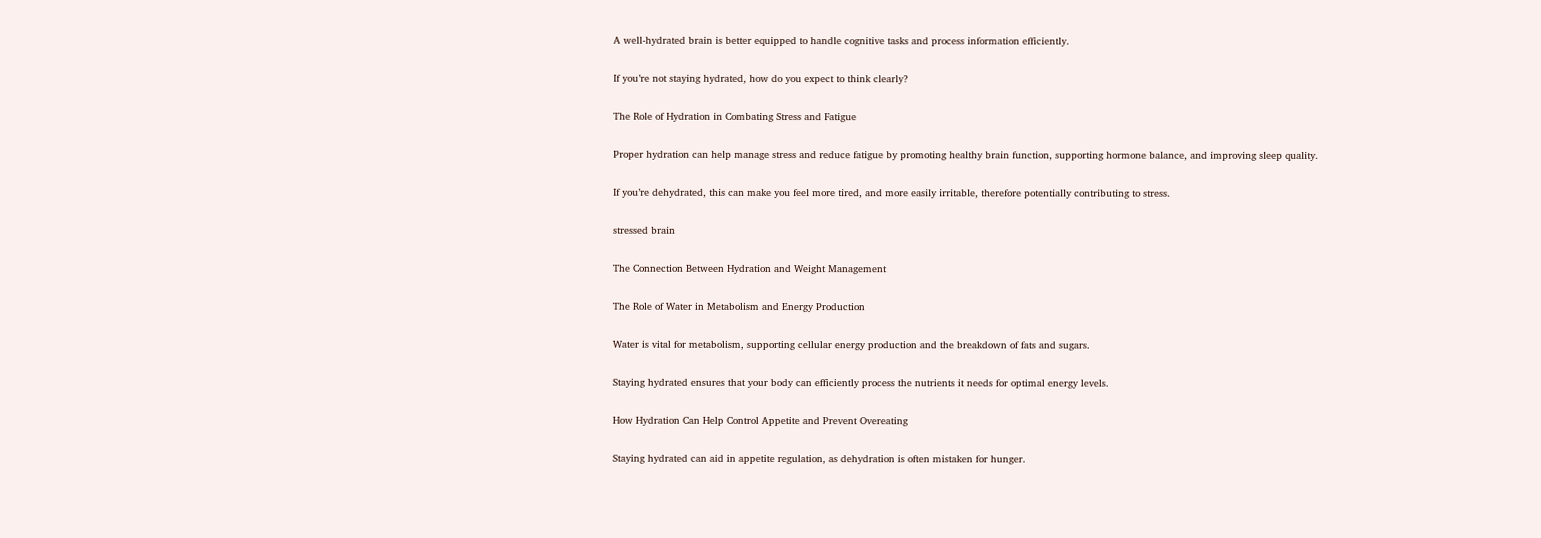A well-hydrated brain is better equipped to handle cognitive tasks and process information efficiently.

If you’re not staying hydrated, how do you expect to think clearly?

The Role of Hydration in Combating Stress and Fatigue

Proper hydration can help manage stress and reduce fatigue by promoting healthy brain function, supporting hormone balance, and improving sleep quality.

If you’re dehydrated, this can make you feel more tired, and more easily irritable, therefore potentially contributing to stress.

stressed brain

The Connection Between Hydration and Weight Management

The Role of Water in Metabolism and Energy Production

Water is vital for metabolism, supporting cellular energy production and the breakdown of fats and sugars.

Staying hydrated ensures that your body can efficiently process the nutrients it needs for optimal energy levels.

How Hydration Can Help Control Appetite and Prevent Overeating

Staying hydrated can aid in appetite regulation, as dehydration is often mistaken for hunger.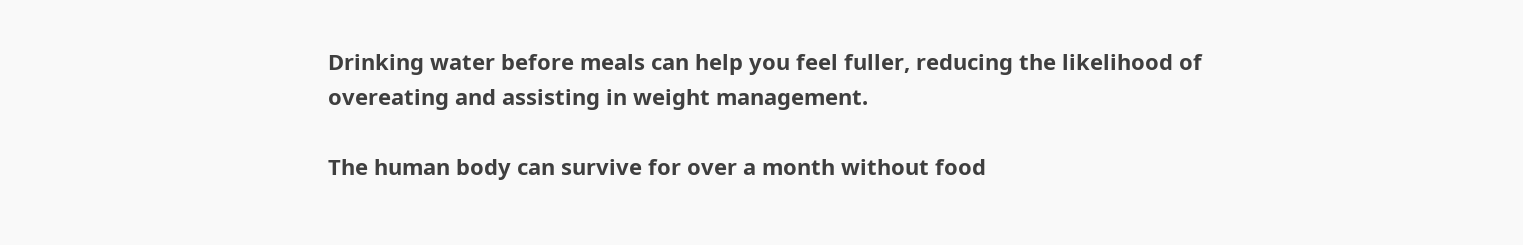Drinking water before meals can help you feel fuller, reducing the likelihood of overeating and assisting in weight management.

The human body can survive for over a month without food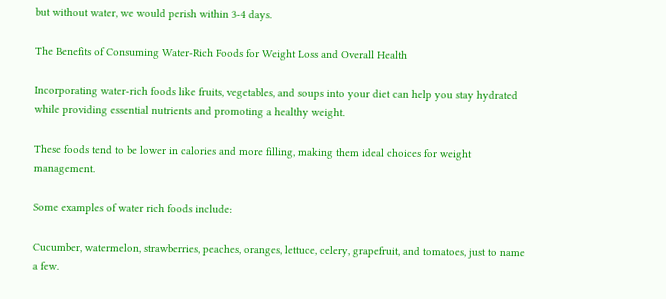but without water, we would perish within 3-4 days.

The Benefits of Consuming Water-Rich Foods for Weight Loss and Overall Health

Incorporating water-rich foods like fruits, vegetables, and soups into your diet can help you stay hydrated while providing essential nutrients and promoting a healthy weight.

These foods tend to be lower in calories and more filling, making them ideal choices for weight management.

Some examples of water rich foods include:

Cucumber, watermelon, strawberries, peaches, oranges, lettuce, celery, grapefruit, and tomatoes, just to name a few.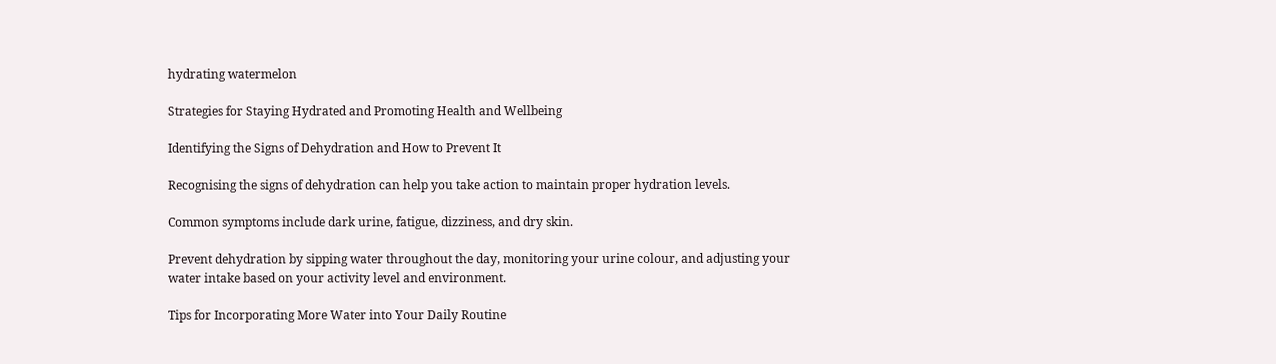hydrating watermelon

Strategies for Staying Hydrated and Promoting Health and Wellbeing

Identifying the Signs of Dehydration and How to Prevent It

Recognising the signs of dehydration can help you take action to maintain proper hydration levels.

Common symptoms include dark urine, fatigue, dizziness, and dry skin.

Prevent dehydration by sipping water throughout the day, monitoring your urine colour, and adjusting your water intake based on your activity level and environment.

Tips for Incorporating More Water into Your Daily Routine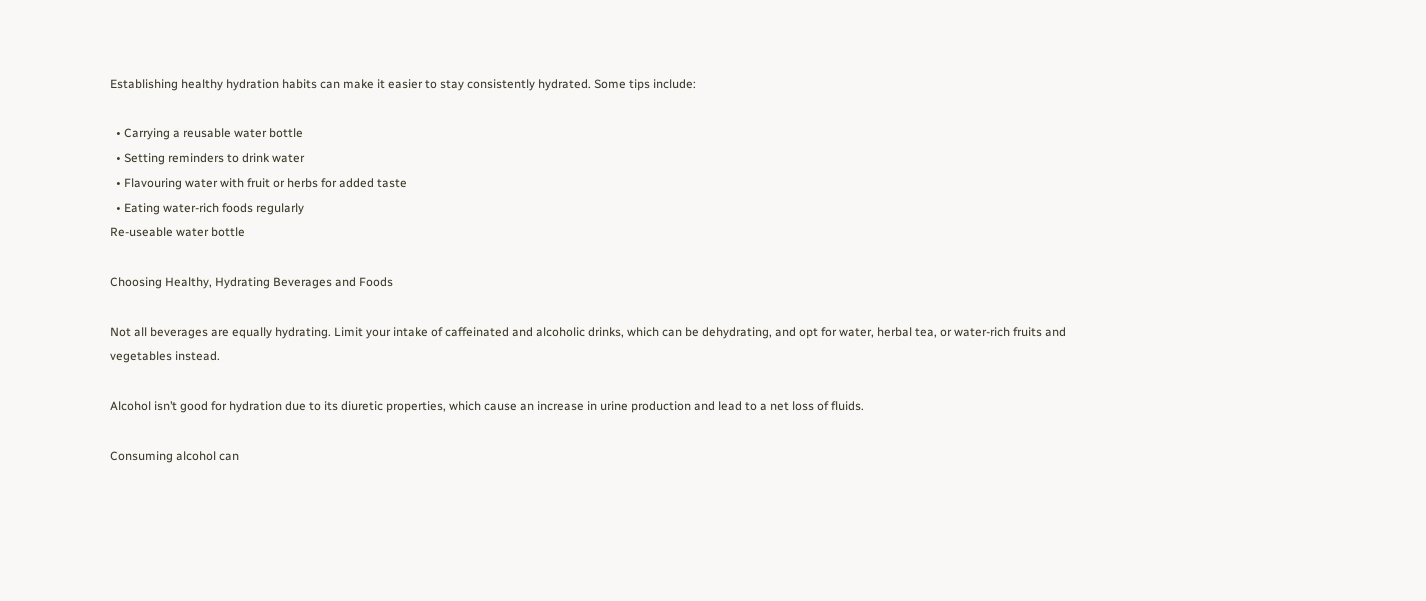Establishing healthy hydration habits can make it easier to stay consistently hydrated. Some tips include:

  • Carrying a reusable water bottle
  • Setting reminders to drink water
  • Flavouring water with fruit or herbs for added taste
  • Eating water-rich foods regularly
Re-useable water bottle

Choosing Healthy, Hydrating Beverages and Foods

Not all beverages are equally hydrating. Limit your intake of caffeinated and alcoholic drinks, which can be dehydrating, and opt for water, herbal tea, or water-rich fruits and vegetables instead.

Alcohol isn’t good for hydration due to its diuretic properties, which cause an increase in urine production and lead to a net loss of fluids.

Consuming alcohol can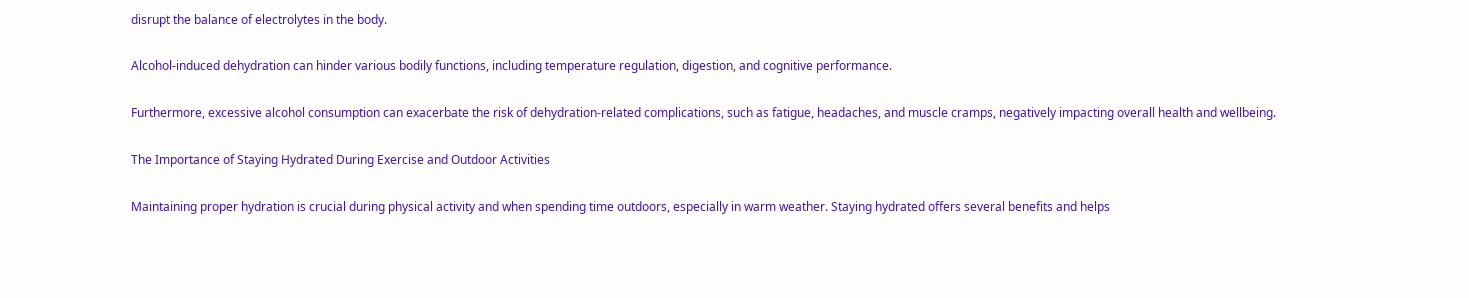disrupt the balance of electrolytes in the body.

Alcohol-induced dehydration can hinder various bodily functions, including temperature regulation, digestion, and cognitive performance.

Furthermore, excessive alcohol consumption can exacerbate the risk of dehydration-related complications, such as fatigue, headaches, and muscle cramps, negatively impacting overall health and wellbeing.

The Importance of Staying Hydrated During Exercise and Outdoor Activities

Maintaining proper hydration is crucial during physical activity and when spending time outdoors, especially in warm weather. Staying hydrated offers several benefits and helps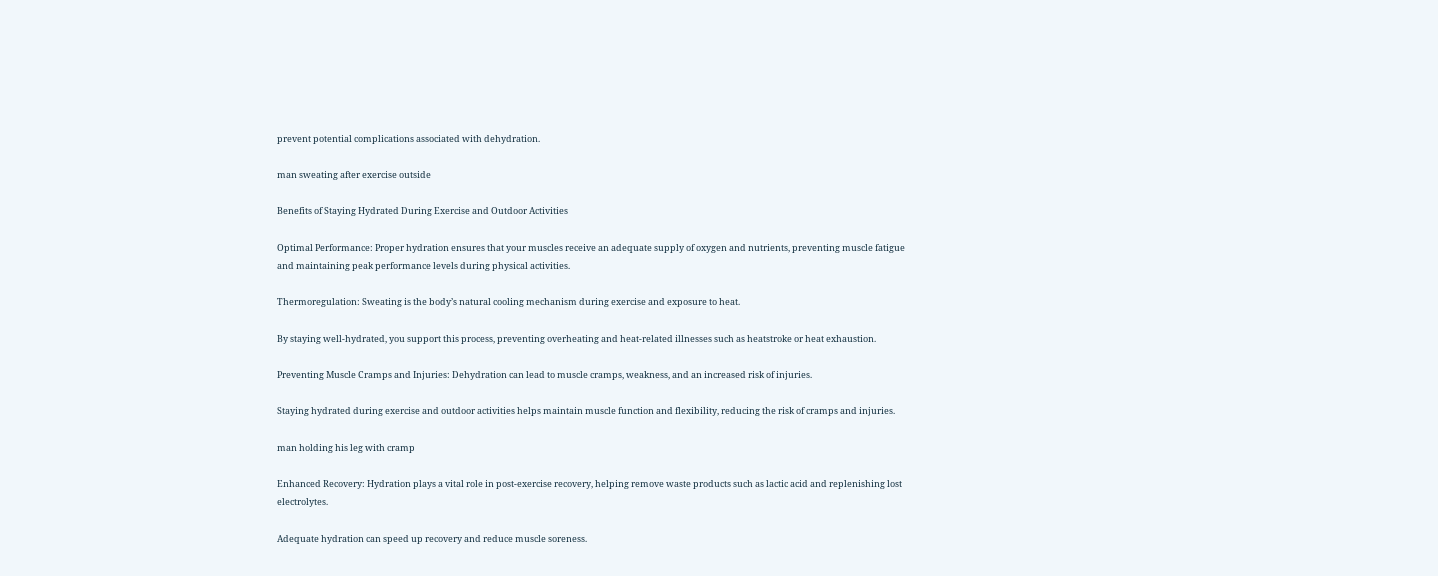prevent potential complications associated with dehydration.

man sweating after exercise outside

Benefits of Staying Hydrated During Exercise and Outdoor Activities

Optimal Performance: Proper hydration ensures that your muscles receive an adequate supply of oxygen and nutrients, preventing muscle fatigue and maintaining peak performance levels during physical activities.

Thermoregulation: Sweating is the body’s natural cooling mechanism during exercise and exposure to heat.

By staying well-hydrated, you support this process, preventing overheating and heat-related illnesses such as heatstroke or heat exhaustion.

Preventing Muscle Cramps and Injuries: Dehydration can lead to muscle cramps, weakness, and an increased risk of injuries.

Staying hydrated during exercise and outdoor activities helps maintain muscle function and flexibility, reducing the risk of cramps and injuries.

man holding his leg with cramp

Enhanced Recovery: Hydration plays a vital role in post-exercise recovery, helping remove waste products such as lactic acid and replenishing lost electrolytes.

Adequate hydration can speed up recovery and reduce muscle soreness.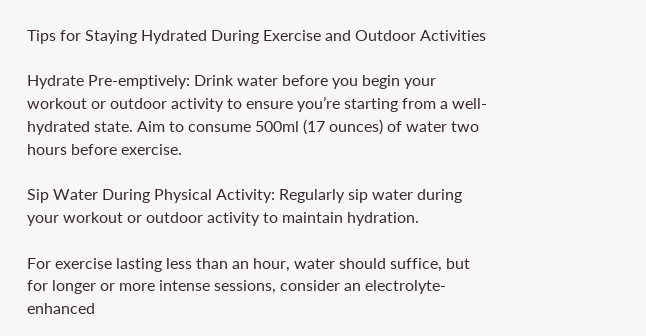Tips for Staying Hydrated During Exercise and Outdoor Activities

Hydrate Pre-emptively: Drink water before you begin your workout or outdoor activity to ensure you’re starting from a well-hydrated state. Aim to consume 500ml (17 ounces) of water two hours before exercise.

Sip Water During Physical Activity: Regularly sip water during your workout or outdoor activity to maintain hydration.

For exercise lasting less than an hour, water should suffice, but for longer or more intense sessions, consider an electrolyte-enhanced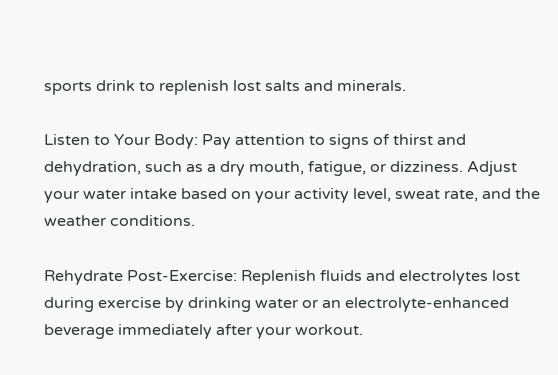sports drink to replenish lost salts and minerals.

Listen to Your Body: Pay attention to signs of thirst and dehydration, such as a dry mouth, fatigue, or dizziness. Adjust your water intake based on your activity level, sweat rate, and the weather conditions.

Rehydrate Post-Exercise: Replenish fluids and electrolytes lost during exercise by drinking water or an electrolyte-enhanced beverage immediately after your workout.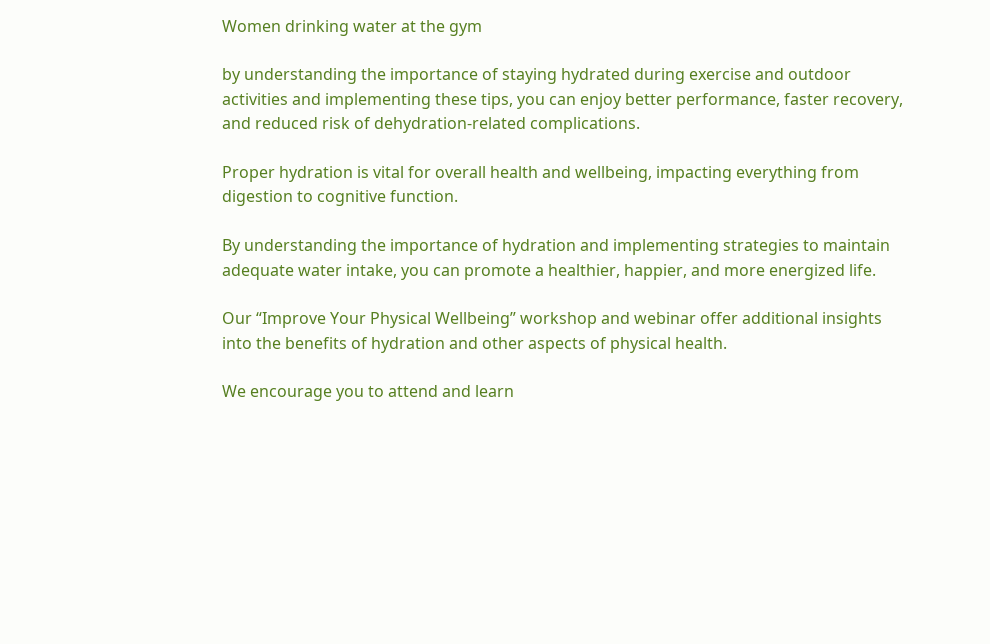Women drinking water at the gym

by understanding the importance of staying hydrated during exercise and outdoor activities and implementing these tips, you can enjoy better performance, faster recovery, and reduced risk of dehydration-related complications.

Proper hydration is vital for overall health and wellbeing, impacting everything from digestion to cognitive function.

By understanding the importance of hydration and implementing strategies to maintain adequate water intake, you can promote a healthier, happier, and more energized life.

Our “Improve Your Physical Wellbeing” workshop and webinar offer additional insights into the benefits of hydration and other aspects of physical health.

We encourage you to attend and learn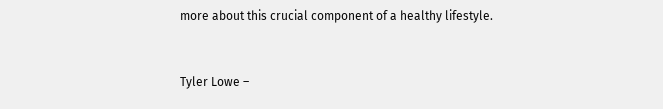more about this crucial component of a healthy lifestyle.


Tyler Lowe –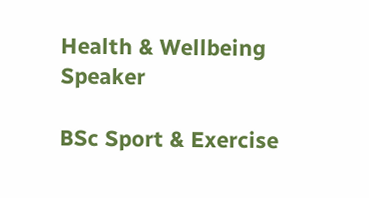Health & Wellbeing Speaker

BSc Sport & Exercise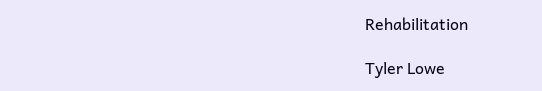Rehabilitation

Tyler Lowe